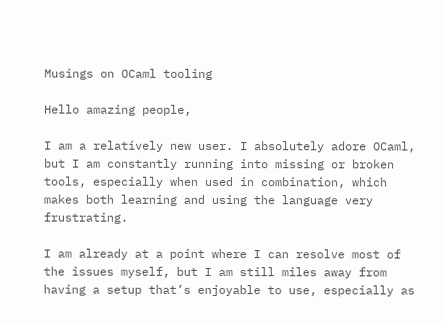Musings on OCaml tooling

Hello amazing people,

I am a relatively new user. I absolutely adore OCaml, but I am constantly running into missing or broken tools, especially when used in combination, which makes both learning and using the language very frustrating.

I am already at a point where I can resolve most of the issues myself, but I am still miles away from having a setup that’s enjoyable to use, especially as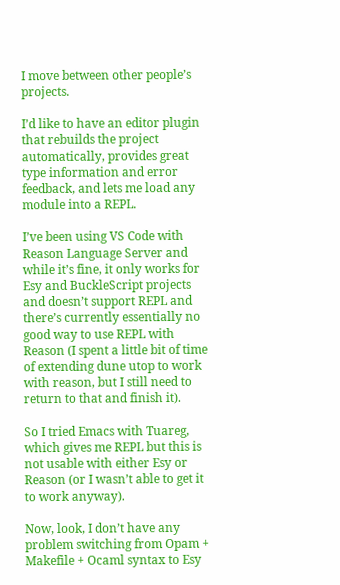I move between other people’s projects.

I’d like to have an editor plugin that rebuilds the project automatically, provides great type information and error feedback, and lets me load any module into a REPL.

I’ve been using VS Code with Reason Language Server and while it’s fine, it only works for Esy and BuckleScript projects and doesn’t support REPL and there’s currently essentially no good way to use REPL with Reason (I spent a little bit of time of extending dune utop to work with reason, but I still need to return to that and finish it).

So I tried Emacs with Tuareg, which gives me REPL but this is not usable with either Esy or Reason (or I wasn’t able to get it to work anyway).

Now, look, I don’t have any problem switching from Opam + Makefile + Ocaml syntax to Esy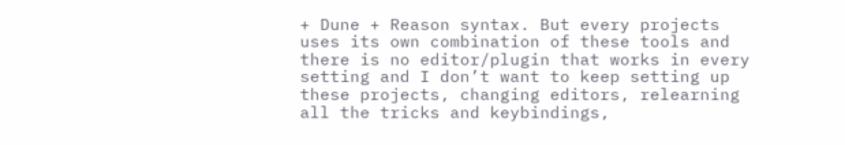+ Dune + Reason syntax. But every projects uses its own combination of these tools and there is no editor/plugin that works in every setting and I don’t want to keep setting up these projects, changing editors, relearning all the tricks and keybindings,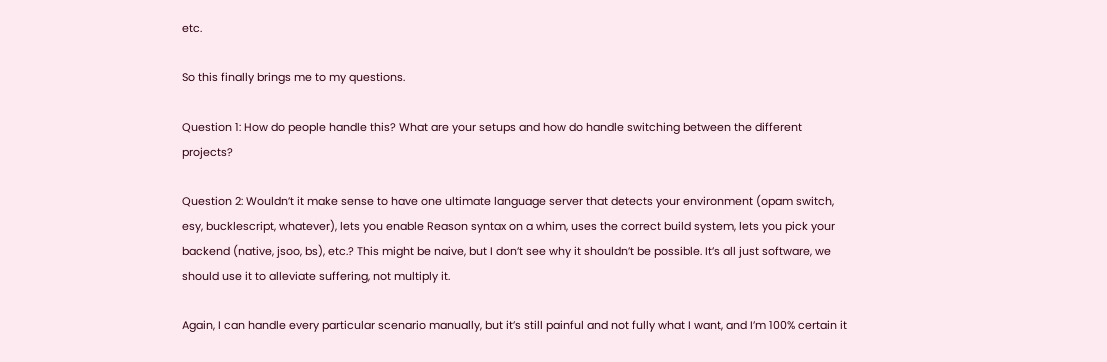etc.

So this finally brings me to my questions.

Question 1: How do people handle this? What are your setups and how do handle switching between the different projects?

Question 2: Wouldn’t it make sense to have one ultimate language server that detects your environment (opam switch, esy, bucklescript, whatever), lets you enable Reason syntax on a whim, uses the correct build system, lets you pick your backend (native, jsoo, bs), etc.? This might be naive, but I don’t see why it shouldn’t be possible. It’s all just software, we should use it to alleviate suffering, not multiply it.

Again, I can handle every particular scenario manually, but it’s still painful and not fully what I want, and I’m 100% certain it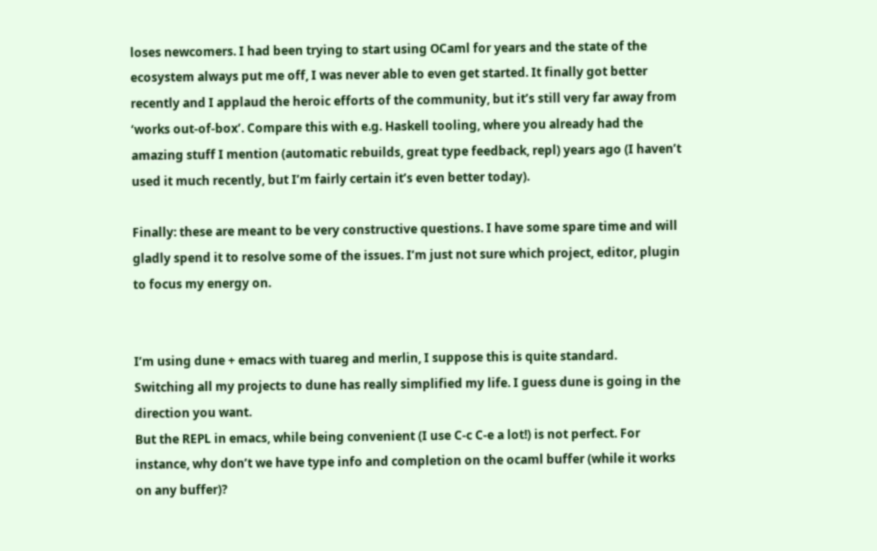loses newcomers. I had been trying to start using OCaml for years and the state of the ecosystem always put me off, I was never able to even get started. It finally got better recently and I applaud the heroic efforts of the community, but it’s still very far away from ‘works out-of-box’. Compare this with e.g. Haskell tooling, where you already had the amazing stuff I mention (automatic rebuilds, great type feedback, repl) years ago (I haven’t used it much recently, but I’m fairly certain it’s even better today).

Finally: these are meant to be very constructive questions. I have some spare time and will gladly spend it to resolve some of the issues. I’m just not sure which project, editor, plugin to focus my energy on.


I’m using dune + emacs with tuareg and merlin, I suppose this is quite standard.
Switching all my projects to dune has really simplified my life. I guess dune is going in the direction you want.
But the REPL in emacs, while being convenient (I use C-c C-e a lot!) is not perfect. For instance, why don’t we have type info and completion on the ocaml buffer (while it works on any buffer)?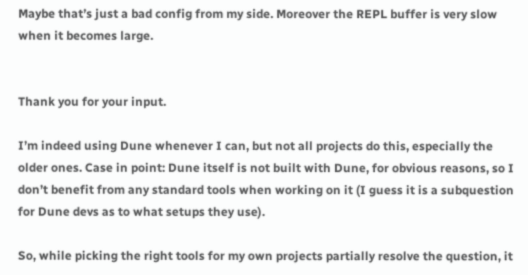Maybe that’s just a bad config from my side. Moreover the REPL buffer is very slow when it becomes large.


Thank you for your input.

I’m indeed using Dune whenever I can, but not all projects do this, especially the older ones. Case in point: Dune itself is not built with Dune, for obvious reasons, so I don’t benefit from any standard tools when working on it (I guess it is a subquestion for Dune devs as to what setups they use).

So, while picking the right tools for my own projects partially resolve the question, it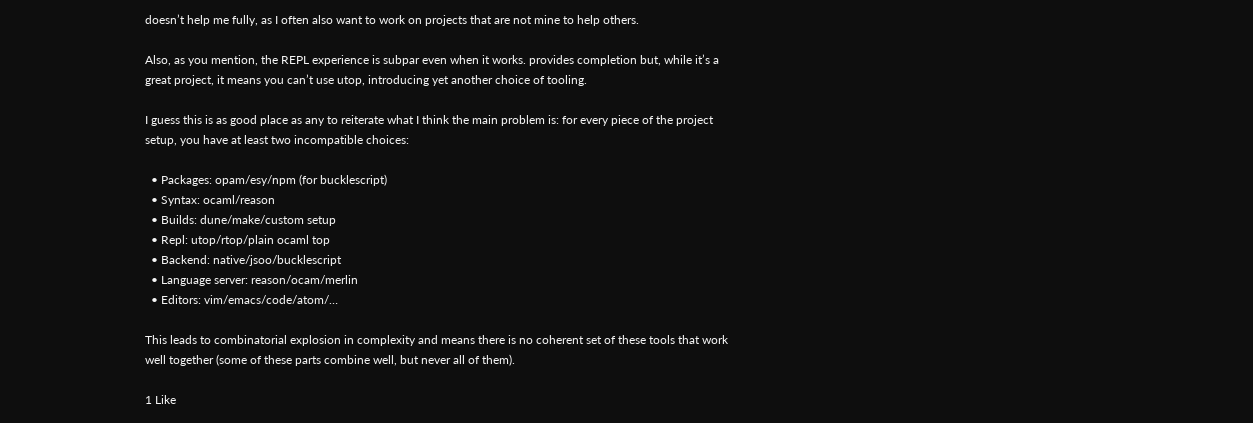doesn’t help me fully, as I often also want to work on projects that are not mine to help others.

Also, as you mention, the REPL experience is subpar even when it works. provides completion but, while it’s a great project, it means you can’t use utop, introducing yet another choice of tooling.

I guess this is as good place as any to reiterate what I think the main problem is: for every piece of the project setup, you have at least two incompatible choices:

  • Packages: opam/esy/npm (for bucklescript)
  • Syntax: ocaml/reason
  • Builds: dune/make/custom setup
  • Repl: utop/rtop/plain ocaml top
  • Backend: native/jsoo/bucklescript
  • Language server: reason/ocam/merlin
  • Editors: vim/emacs/code/atom/…

This leads to combinatorial explosion in complexity and means there is no coherent set of these tools that work well together (some of these parts combine well, but never all of them).

1 Like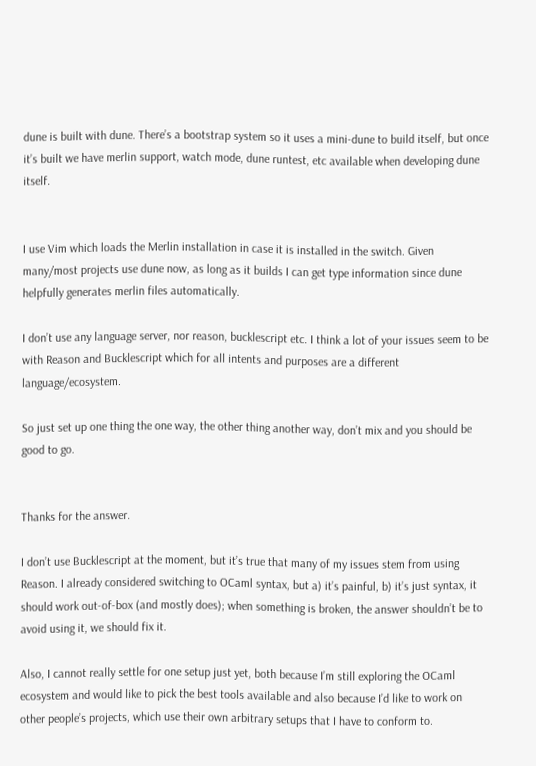dune is built with dune. There’s a bootstrap system so it uses a mini-dune to build itself, but once it’s built we have merlin support, watch mode, dune runtest, etc available when developing dune itself.


I use Vim which loads the Merlin installation in case it is installed in the switch. Given many/most projects use dune now, as long as it builds I can get type information since dune helpfully generates merlin files automatically.

I don’t use any language server, nor reason, bucklescript etc. I think a lot of your issues seem to be with Reason and Bucklescript which for all intents and purposes are a different language/ecosystem.

So just set up one thing the one way, the other thing another way, don’t mix and you should be good to go.


Thanks for the answer.

I don’t use Bucklescript at the moment, but it’s true that many of my issues stem from using Reason. I already considered switching to OCaml syntax, but a) it’s painful, b) it’s just syntax, it should work out-of-box (and mostly does); when something is broken, the answer shouldn’t be to avoid using it, we should fix it.

Also, I cannot really settle for one setup just yet, both because I’m still exploring the OCaml ecosystem and would like to pick the best tools available and also because I’d like to work on other people’s projects, which use their own arbitrary setups that I have to conform to.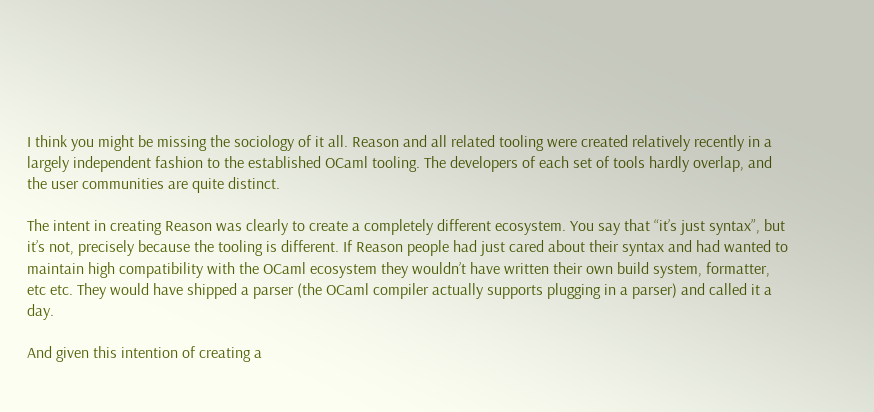I think you might be missing the sociology of it all. Reason and all related tooling were created relatively recently in a largely independent fashion to the established OCaml tooling. The developers of each set of tools hardly overlap, and the user communities are quite distinct.

The intent in creating Reason was clearly to create a completely different ecosystem. You say that “it’s just syntax”, but it’s not, precisely because the tooling is different. If Reason people had just cared about their syntax and had wanted to maintain high compatibility with the OCaml ecosystem they wouldn’t have written their own build system, formatter, etc etc. They would have shipped a parser (the OCaml compiler actually supports plugging in a parser) and called it a day.

And given this intention of creating a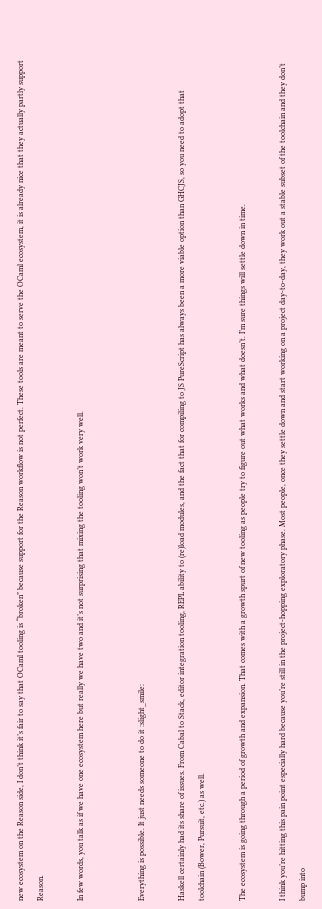new ecosystem on the Reason side, I don’t think it’s fair to say that OCaml tooling is “broken” because support for the Reason workflow is not perfect. These tools are meant to serve the OCaml ecosystem, it is already nice that they actually partly support Reason.

In few words, you talk as if we have one ecosystem here but really we have two and it’s not surprising that mixing the tooling won’t work very well.


Everything is possible. It just needs someone to do it :slight_smile:

Haskell certainly had its share of issues. From Cabal to Stack, editor integration tooling, REPL ability to (re)load modules, and the fact that for compiling to JS PureScript has always been a more viable option than GHCJS, so you need to adopt that toolchain (Bower, Pursuit, etc.) as well.

The ecosystem is going through a period of growth and expansion. That comes with a growth spurt of new tooling as people try to figure out what works and what doesn’t. I’m sure things will settle down in time.

I think you’re hitting this pain point especially hard because you’re still in the project-hopping exploratory phase. Most people, once they settle down and start working on a project day-to-day, they work out a stable subset of the toolchain and they don’t bump into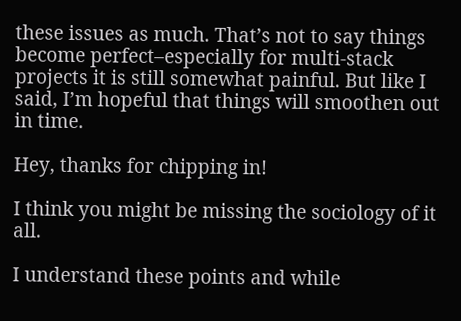these issues as much. That’s not to say things become perfect–especially for multi-stack projects it is still somewhat painful. But like I said, I’m hopeful that things will smoothen out in time.

Hey, thanks for chipping in!

I think you might be missing the sociology of it all.

I understand these points and while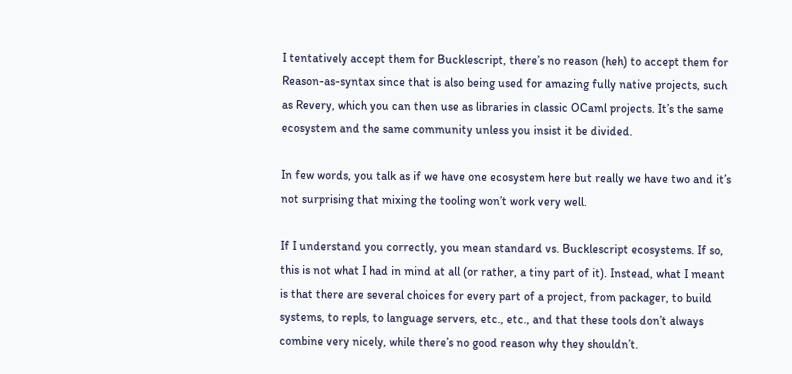I tentatively accept them for Bucklescript, there’s no reason (heh) to accept them for Reason-as-syntax since that is also being used for amazing fully native projects, such as Revery, which you can then use as libraries in classic OCaml projects. It’s the same ecosystem and the same community unless you insist it be divided.

In few words, you talk as if we have one ecosystem here but really we have two and it’s not surprising that mixing the tooling won’t work very well.

If I understand you correctly, you mean standard vs. Bucklescript ecosystems. If so, this is not what I had in mind at all (or rather, a tiny part of it). Instead, what I meant is that there are several choices for every part of a project, from packager, to build systems, to repls, to language servers, etc., etc., and that these tools don’t always combine very nicely, while there’s no good reason why they shouldn’t.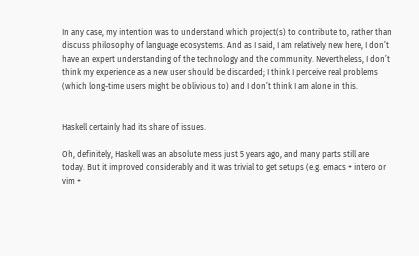In any case, my intention was to understand which project(s) to contribute to, rather than discuss philosophy of language ecosystems. And as I said, I am relatively new here, I don’t have an expert understanding of the technology and the community. Nevertheless, I don’t think my experience as a new user should be discarded; I think I perceive real problems (which long-time users might be oblivious to) and I don’t think I am alone in this.


Haskell certainly had its share of issues.

Oh, definitely, Haskell was an absolute mess just 5 years ago, and many parts still are today. But it improved considerably and it was trivial to get setups (e.g. emacs + intero or vim +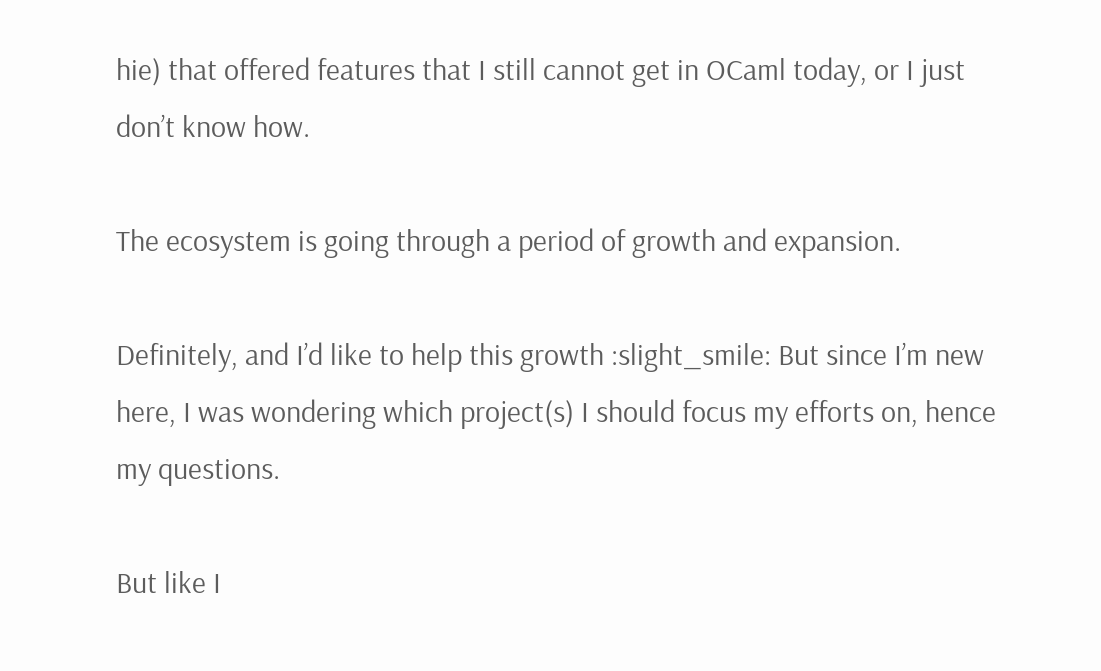hie) that offered features that I still cannot get in OCaml today, or I just don’t know how.

The ecosystem is going through a period of growth and expansion.

Definitely, and I’d like to help this growth :slight_smile: But since I’m new here, I was wondering which project(s) I should focus my efforts on, hence my questions.

But like I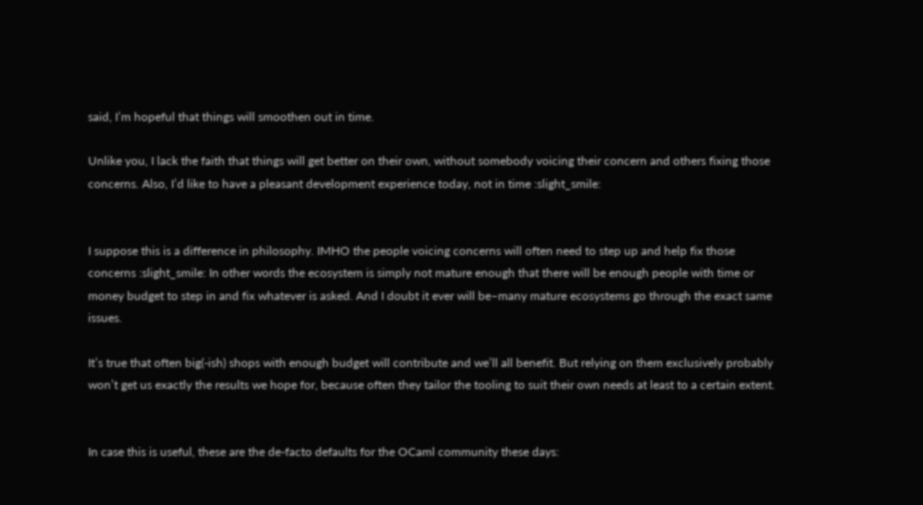said, I’m hopeful that things will smoothen out in time.

Unlike you, I lack the faith that things will get better on their own, without somebody voicing their concern and others fixing those concerns. Also, I’d like to have a pleasant development experience today, not in time :slight_smile:


I suppose this is a difference in philosophy. IMHO the people voicing concerns will often need to step up and help fix those concerns :slight_smile: In other words the ecosystem is simply not mature enough that there will be enough people with time or money budget to step in and fix whatever is asked. And I doubt it ever will be–many mature ecosystems go through the exact same issues.

It’s true that often big(-ish) shops with enough budget will contribute and we’ll all benefit. But relying on them exclusively probably won’t get us exactly the results we hope for, because often they tailor the tooling to suit their own needs at least to a certain extent.


In case this is useful, these are the de-facto defaults for the OCaml community these days: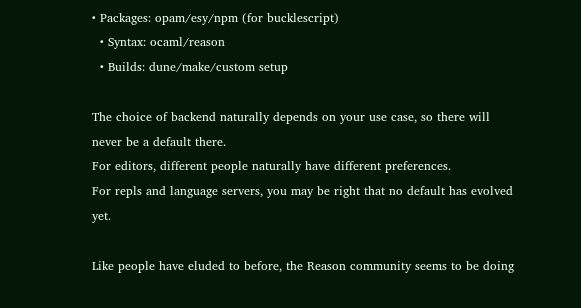• Packages: opam/esy/npm (for bucklescript)
  • Syntax: ocaml/reason
  • Builds: dune/make/custom setup

The choice of backend naturally depends on your use case, so there will never be a default there.
For editors, different people naturally have different preferences.
For repls and language servers, you may be right that no default has evolved yet.

Like people have eluded to before, the Reason community seems to be doing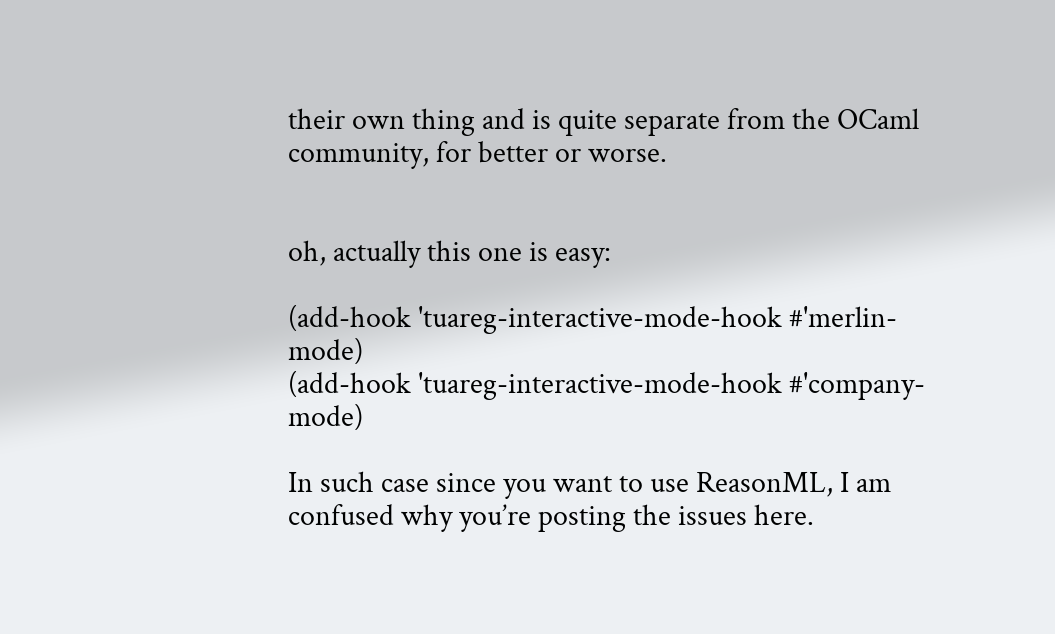their own thing and is quite separate from the OCaml community, for better or worse.


oh, actually this one is easy:

(add-hook 'tuareg-interactive-mode-hook #'merlin-mode)
(add-hook 'tuareg-interactive-mode-hook #'company-mode)

In such case since you want to use ReasonML, I am confused why you’re posting the issues here.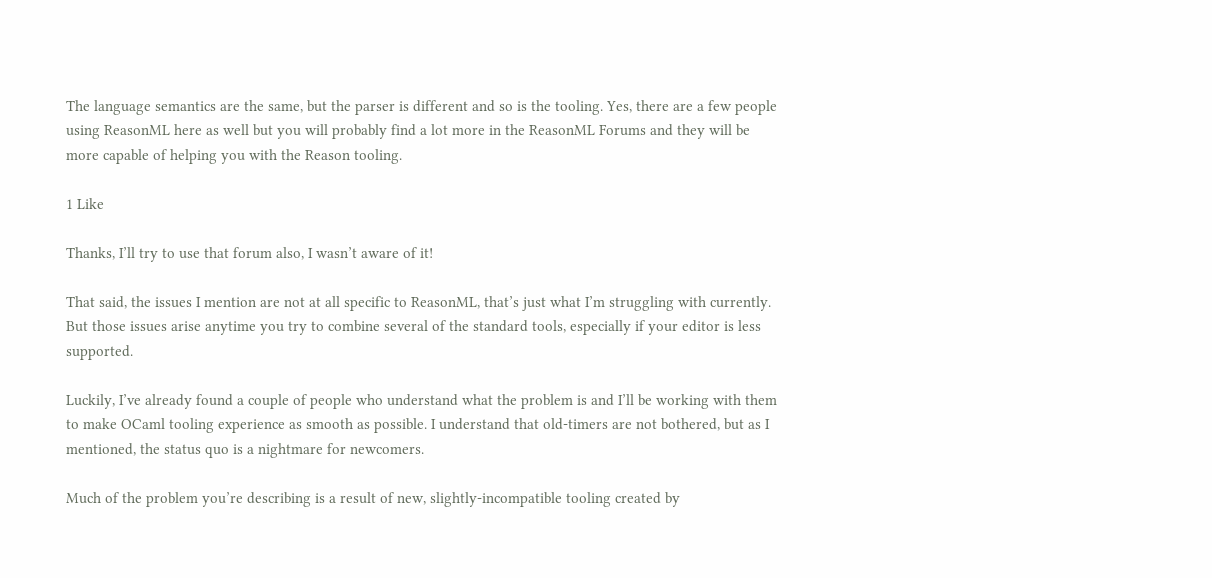The language semantics are the same, but the parser is different and so is the tooling. Yes, there are a few people using ReasonML here as well but you will probably find a lot more in the ReasonML Forums and they will be more capable of helping you with the Reason tooling.

1 Like

Thanks, I’ll try to use that forum also, I wasn’t aware of it!

That said, the issues I mention are not at all specific to ReasonML, that’s just what I’m struggling with currently. But those issues arise anytime you try to combine several of the standard tools, especially if your editor is less supported.

Luckily, I’ve already found a couple of people who understand what the problem is and I’ll be working with them to make OCaml tooling experience as smooth as possible. I understand that old-timers are not bothered, but as I mentioned, the status quo is a nightmare for newcomers.

Much of the problem you’re describing is a result of new, slightly-incompatible tooling created by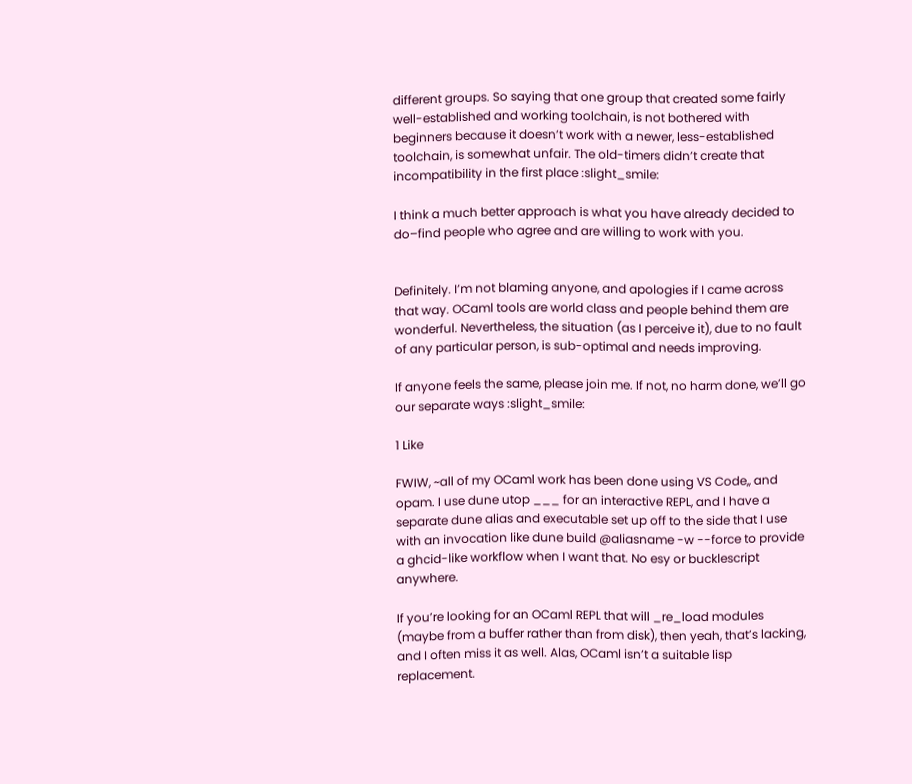different groups. So saying that one group that created some fairly well-established and working toolchain, is not bothered with beginners because it doesn’t work with a newer, less-established toolchain, is somewhat unfair. The old-timers didn’t create that incompatibility in the first place :slight_smile:

I think a much better approach is what you have already decided to do–find people who agree and are willing to work with you.


Definitely. I’m not blaming anyone, and apologies if I came across that way. OCaml tools are world class and people behind them are wonderful. Nevertheless, the situation (as I perceive it), due to no fault of any particular person, is sub-optimal and needs improving.

If anyone feels the same, please join me. If not, no harm done, we’ll go our separate ways :slight_smile:

1 Like

FWIW, ~all of my OCaml work has been done using VS Code,, and opam. I use dune utop ___ for an interactive REPL, and I have a separate dune alias and executable set up off to the side that I use with an invocation like dune build @aliasname -w --force to provide a ghcid-like workflow when I want that. No esy or bucklescript anywhere.

If you’re looking for an OCaml REPL that will _re_load modules (maybe from a buffer rather than from disk), then yeah, that’s lacking, and I often miss it as well. Alas, OCaml isn’t a suitable lisp replacement.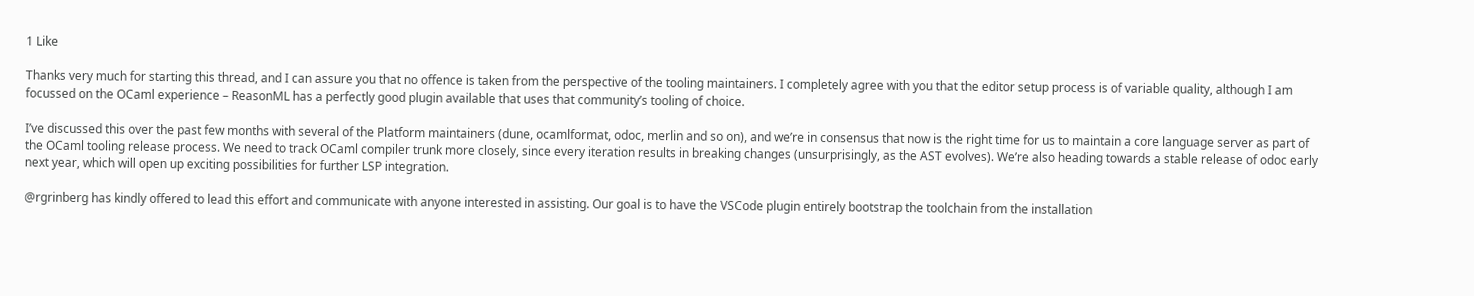1 Like

Thanks very much for starting this thread, and I can assure you that no offence is taken from the perspective of the tooling maintainers. I completely agree with you that the editor setup process is of variable quality, although I am focussed on the OCaml experience – ReasonML has a perfectly good plugin available that uses that community’s tooling of choice.

I’ve discussed this over the past few months with several of the Platform maintainers (dune, ocamlformat, odoc, merlin and so on), and we’re in consensus that now is the right time for us to maintain a core language server as part of the OCaml tooling release process. We need to track OCaml compiler trunk more closely, since every iteration results in breaking changes (unsurprisingly, as the AST evolves). We’re also heading towards a stable release of odoc early next year, which will open up exciting possibilities for further LSP integration.

@rgrinberg has kindly offered to lead this effort and communicate with anyone interested in assisting. Our goal is to have the VSCode plugin entirely bootstrap the toolchain from the installation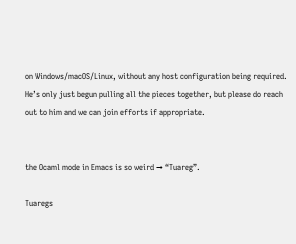on Windows/macOS/Linux, without any host configuration being required. He’s only just begun pulling all the pieces together, but please do reach out to him and we can join efforts if appropriate.


the Ocaml mode in Emacs is so weird → “Tuareg”.

Tuaregs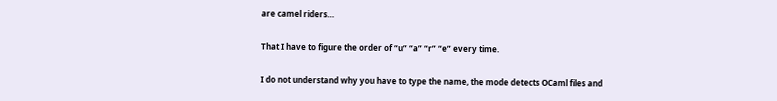are camel riders…

That I have to figure the order of “u” “a” “r” “e” every time.

I do not understand why you have to type the name, the mode detects OCaml files and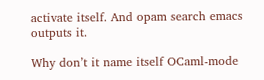activate itself. And opam search emacs outputs it.

Why don’t it name itself OCaml-mode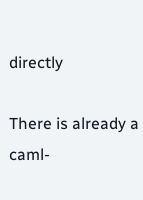directly

There is already a caml-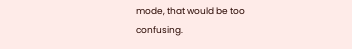mode, that would be too confusing.